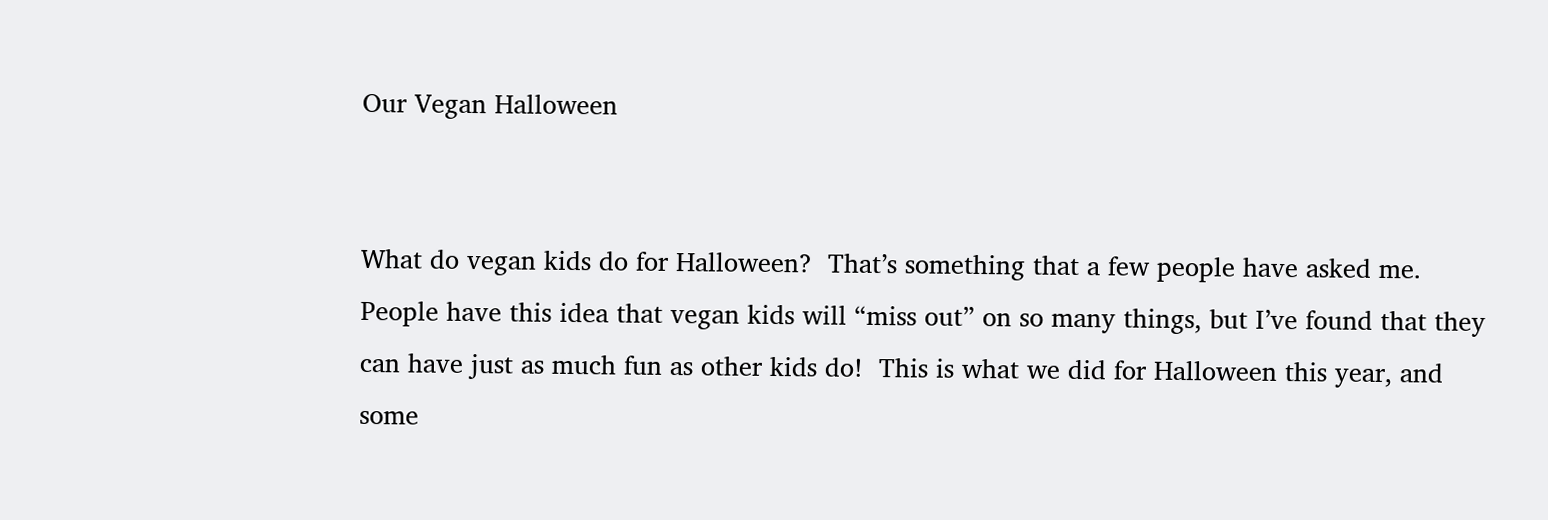Our Vegan Halloween


What do vegan kids do for Halloween?  That’s something that a few people have asked me.  People have this idea that vegan kids will “miss out” on so many things, but I’ve found that they can have just as much fun as other kids do!  This is what we did for Halloween this year, and some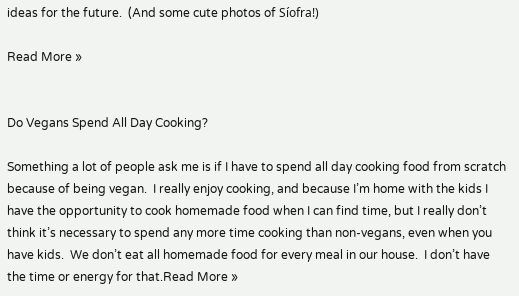ideas for the future.  (And some cute photos of Síofra!)

Read More »


Do Vegans Spend All Day Cooking?

Something a lot of people ask me is if I have to spend all day cooking food from scratch because of being vegan.  I really enjoy cooking, and because I’m home with the kids I have the opportunity to cook homemade food when I can find time, but I really don’t think it’s necessary to spend any more time cooking than non-vegans, even when you have kids.  We don’t eat all homemade food for every meal in our house.  I don’t have the time or energy for that.Read More »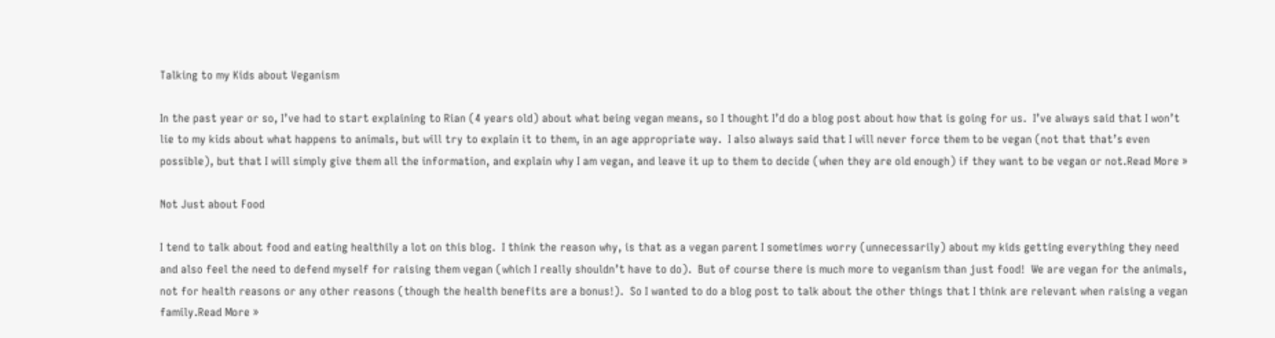Talking to my Kids about Veganism

In the past year or so, I’ve had to start explaining to Rian (4 years old) about what being vegan means, so I thought I’d do a blog post about how that is going for us.  I’ve always said that I won’t lie to my kids about what happens to animals, but will try to explain it to them, in an age appropriate way.  I also always said that I will never force them to be vegan (not that that’s even possible), but that I will simply give them all the information, and explain why I am vegan, and leave it up to them to decide (when they are old enough) if they want to be vegan or not.Read More »

Not Just about Food

I tend to talk about food and eating healthily a lot on this blog.  I think the reason why, is that as a vegan parent I sometimes worry (unnecessarily) about my kids getting everything they need and also feel the need to defend myself for raising them vegan (which I really shouldn’t have to do).  But of course there is much more to veganism than just food!  We are vegan for the animals, not for health reasons or any other reasons (though the health benefits are a bonus!).  So I wanted to do a blog post to talk about the other things that I think are relevant when raising a vegan family.Read More »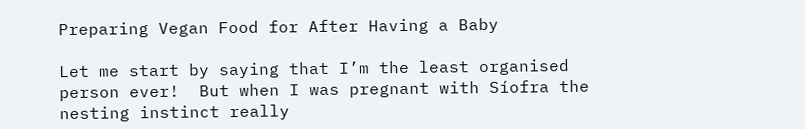Preparing Vegan Food for After Having a Baby

Let me start by saying that I’m the least organised person ever!  But when I was pregnant with Síofra the nesting instinct really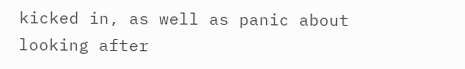kicked in, as well as panic about looking after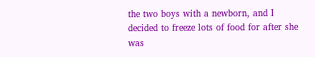the two boys with a newborn, and I decided to freeze lots of food for after she was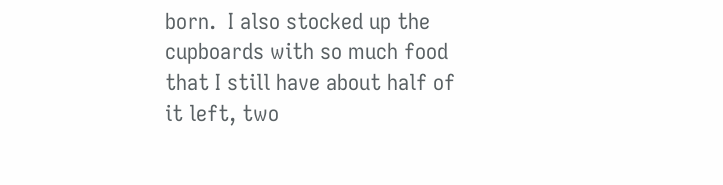born.  I also stocked up the cupboards with so much food that I still have about half of it left, two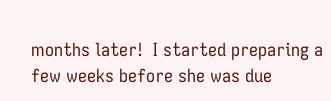months later!  I started preparing a few weeks before she was due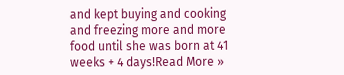and kept buying and cooking and freezing more and more food until she was born at 41 weeks + 4 days!Read More »